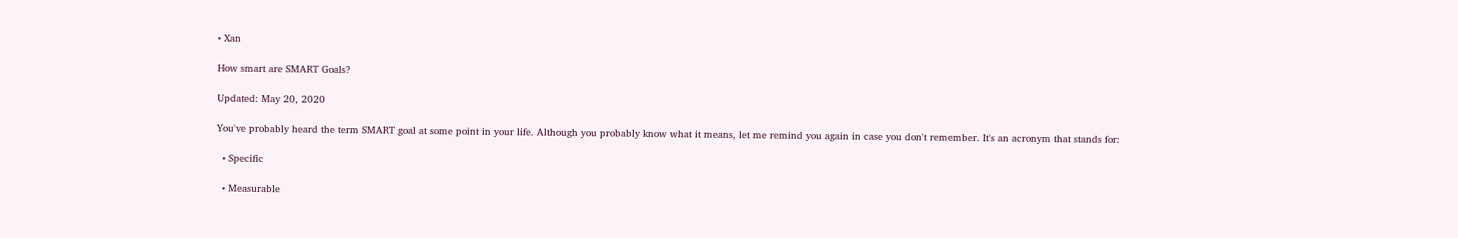• Xan

How smart are SMART Goals?

Updated: May 20, 2020

You've probably heard the term SMART goal at some point in your life. Although you probably know what it means, let me remind you again in case you don't remember. It's an acronym that stands for:

  • Specific

  • Measurable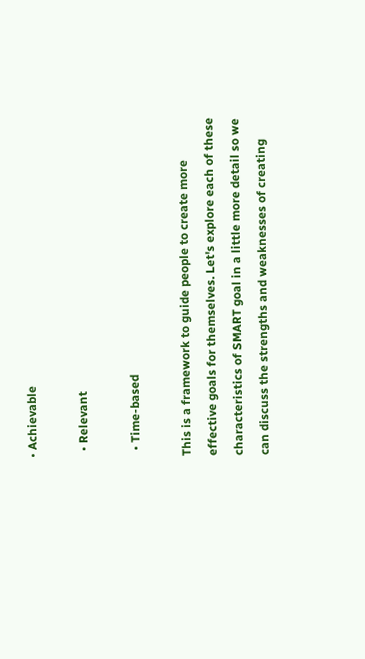• Achievable

  • Relevant

  • Time-based

This is a framework to guide people to create more effective goals for themselves. Let's explore each of these characteristics of SMART goal in a little more detail so we can discuss the strengths and weaknesses of creating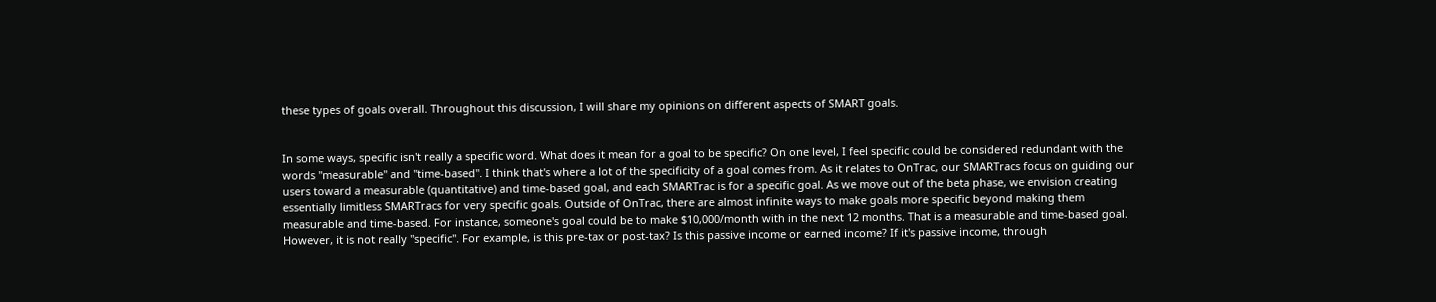these types of goals overall. Throughout this discussion, I will share my opinions on different aspects of SMART goals.


In some ways, specific isn't really a specific word. What does it mean for a goal to be specific? On one level, I feel specific could be considered redundant with the words "measurable" and "time-based". I think that's where a lot of the specificity of a goal comes from. As it relates to OnTrac, our SMARTracs focus on guiding our users toward a measurable (quantitative) and time-based goal, and each SMARTrac is for a specific goal. As we move out of the beta phase, we envision creating essentially limitless SMARTracs for very specific goals. Outside of OnTrac, there are almost infinite ways to make goals more specific beyond making them measurable and time-based. For instance, someone's goal could be to make $10,000/month with in the next 12 months. That is a measurable and time-based goal. However, it is not really "specific". For example, is this pre-tax or post-tax? Is this passive income or earned income? If it's passive income, through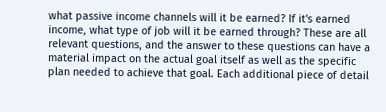what passive income channels will it be earned? If it's earned income, what type of job will it be earned through? These are all relevant questions, and the answer to these questions can have a material impact on the actual goal itself as well as the specific plan needed to achieve that goal. Each additional piece of detail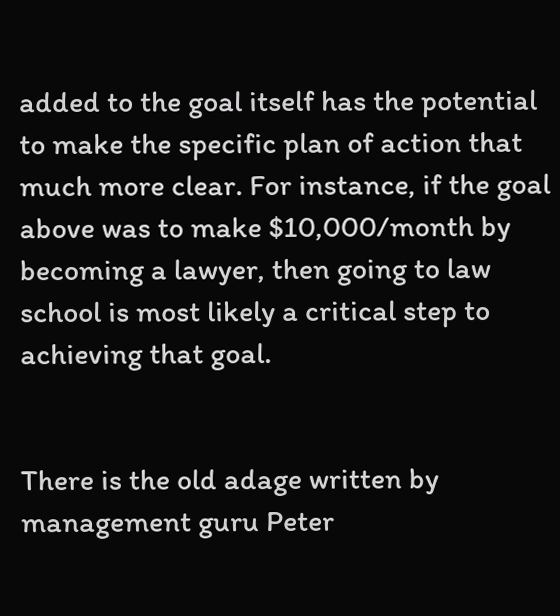added to the goal itself has the potential to make the specific plan of action that much more clear. For instance, if the goal above was to make $10,000/month by becoming a lawyer, then going to law school is most likely a critical step to achieving that goal.


There is the old adage written by management guru Peter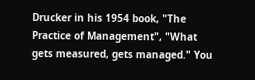Drucker in his 1954 book, "The Practice of Management", "What gets measured, gets managed." You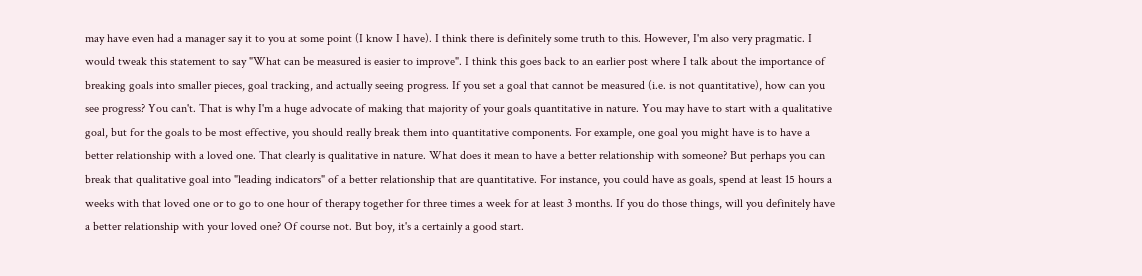may have even had a manager say it to you at some point (I know I have). I think there is definitely some truth to this. However, I'm also very pragmatic. I would tweak this statement to say "What can be measured is easier to improve". I think this goes back to an earlier post where I talk about the importance of breaking goals into smaller pieces, goal tracking, and actually seeing progress. If you set a goal that cannot be measured (i.e. is not quantitative), how can you see progress? You can't. That is why I'm a huge advocate of making that majority of your goals quantitative in nature. You may have to start with a qualitative goal, but for the goals to be most effective, you should really break them into quantitative components. For example, one goal you might have is to have a better relationship with a loved one. That clearly is qualitative in nature. What does it mean to have a better relationship with someone? But perhaps you can break that qualitative goal into "leading indicators" of a better relationship that are quantitative. For instance, you could have as goals, spend at least 15 hours a weeks with that loved one or to go to one hour of therapy together for three times a week for at least 3 months. If you do those things, will you definitely have a better relationship with your loved one? Of course not. But boy, it's a certainly a good start.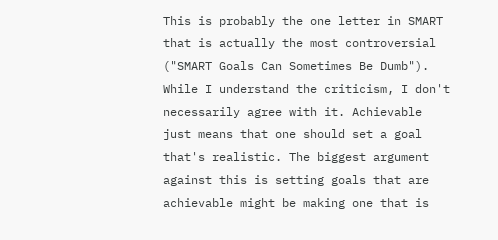This is probably the one letter in SMART that is actually the most controversial ("SMART Goals Can Sometimes Be Dumb"). While I understand the criticism, I don't necessarily agree with it. Achievable just means that one should set a goal that's realistic. The biggest argument against this is setting goals that are achievable might be making one that is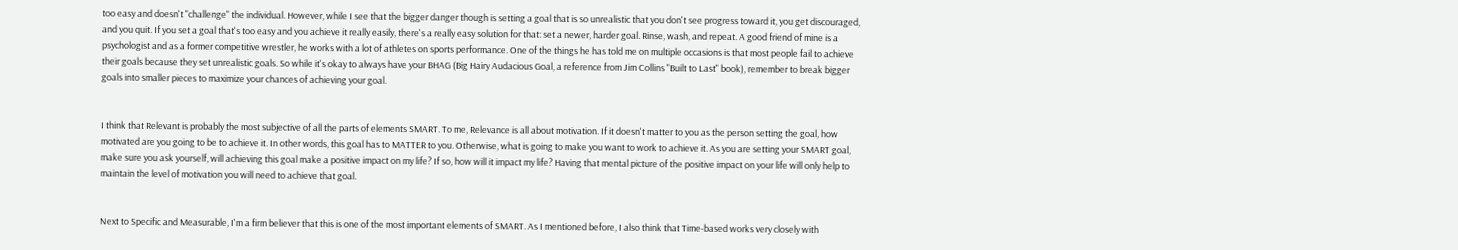too easy and doesn't "challenge" the individual. However, while I see that the bigger danger though is setting a goal that is so unrealistic that you don't see progress toward it, you get discouraged, and you quit. If you set a goal that's too easy and you achieve it really easily, there's a really easy solution for that: set a newer, harder goal. Rinse, wash, and repeat. A good friend of mine is a psychologist and as a former competitive wrestler, he works with a lot of athletes on sports performance. One of the things he has told me on multiple occasions is that most people fail to achieve their goals because they set unrealistic goals. So while it's okay to always have your BHAG (Big Hairy Audacious Goal, a reference from Jim Collins "Built to Last" book), remember to break bigger goals into smaller pieces to maximize your chances of achieving your goal.


I think that Relevant is probably the most subjective of all the parts of elements SMART. To me, Relevance is all about motivation. If it doesn't matter to you as the person setting the goal, how motivated are you going to be to achieve it. In other words, this goal has to MATTER to you. Otherwise, what is going to make you want to work to achieve it. As you are setting your SMART goal, make sure you ask yourself, will achieving this goal make a positive impact on my life? If so, how will it impact my life? Having that mental picture of the positive impact on your life will only help to maintain the level of motivation you will need to achieve that goal.


Next to Specific and Measurable, I'm a firm believer that this is one of the most important elements of SMART. As I mentioned before, I also think that Time-based works very closely with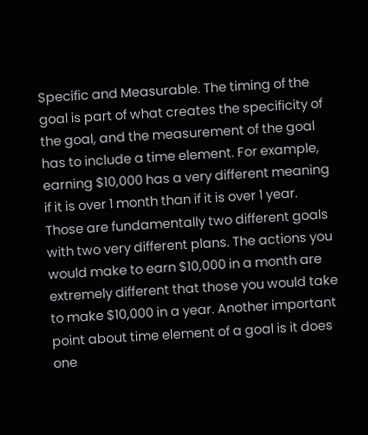Specific and Measurable. The timing of the goal is part of what creates the specificity of the goal, and the measurement of the goal has to include a time element. For example, earning $10,000 has a very different meaning if it is over 1 month than if it is over 1 year. Those are fundamentally two different goals with two very different plans. The actions you would make to earn $10,000 in a month are extremely different that those you would take to make $10,000 in a year. Another important point about time element of a goal is it does one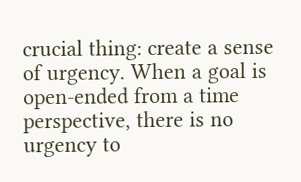crucial thing: create a sense of urgency. When a goal is open-ended from a time perspective, there is no urgency to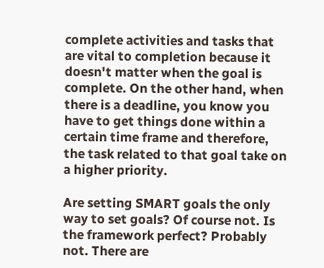complete activities and tasks that are vital to completion because it doesn't matter when the goal is complete. On the other hand, when there is a deadline, you know you have to get things done within a certain time frame and therefore, the task related to that goal take on a higher priority.

Are setting SMART goals the only way to set goals? Of course not. Is the framework perfect? Probably not. There are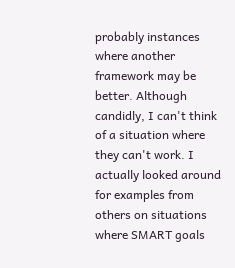probably instances where another framework may be better. Although candidly, I can't think of a situation where they can't work. I actually looked around for examples from others on situations where SMART goals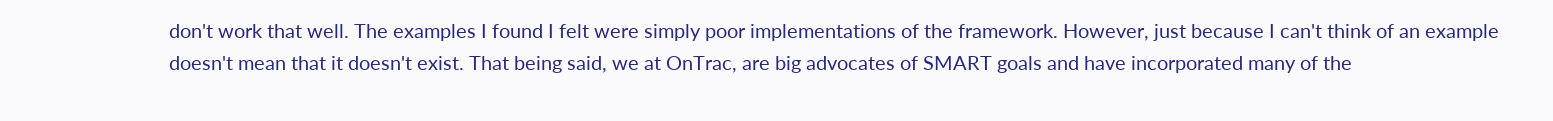don't work that well. The examples I found I felt were simply poor implementations of the framework. However, just because I can't think of an example doesn't mean that it doesn't exist. That being said, we at OnTrac, are big advocates of SMART goals and have incorporated many of the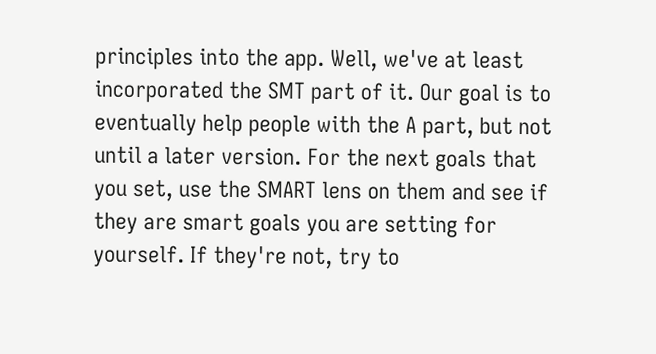principles into the app. Well, we've at least incorporated the SMT part of it. Our goal is to eventually help people with the A part, but not until a later version. For the next goals that you set, use the SMART lens on them and see if they are smart goals you are setting for yourself. If they're not, try to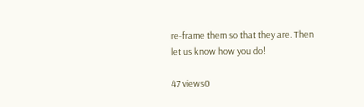re-frame them so that they are. Then let us know how you do!

47 views0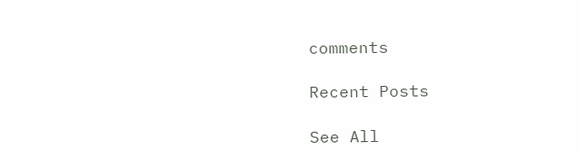comments

Recent Posts

See All